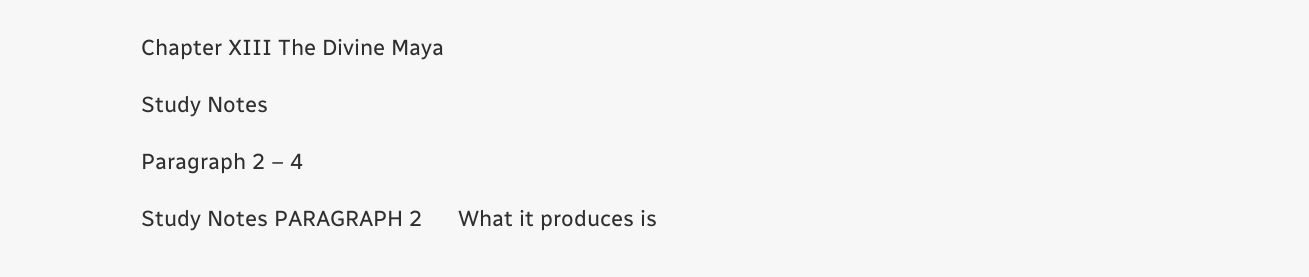Chapter XIII The Divine Maya

Study Notes

Paragraph 2 – 4

Study Notes PARAGRAPH 2      What it produces is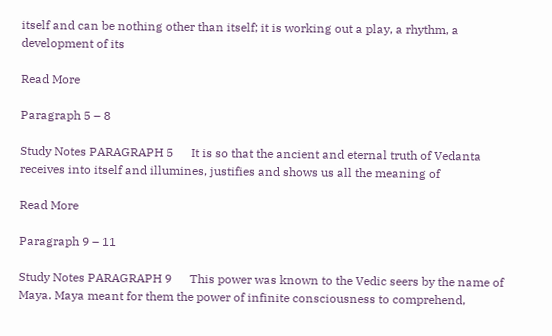itself and can be nothing other than itself; it is working out a play, a rhythm, a development of its

Read More

Paragraph 5 – 8

Study Notes PARAGRAPH 5      It is so that the ancient and eternal truth of Vedanta receives into itself and illumines, justifies and shows us all the meaning of

Read More

Paragraph 9 – 11

Study Notes PARAGRAPH 9      This power was known to the Vedic seers by the name of Maya. Maya meant for them the power of infinite consciousness to comprehend,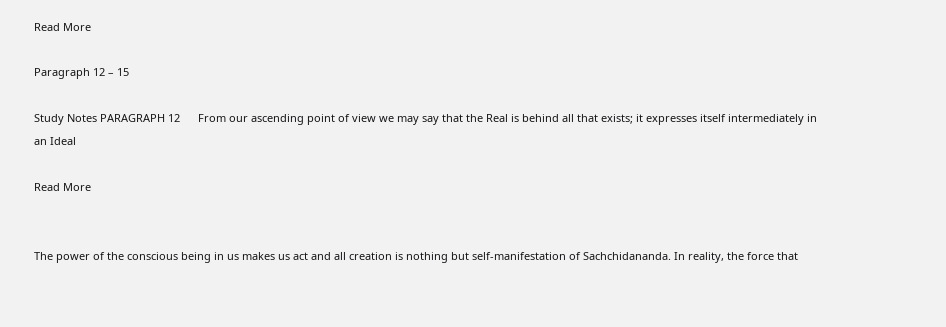Read More

Paragraph 12 – 15

Study Notes PARAGRAPH 12      From our ascending point of view we may say that the Real is behind all that exists; it expresses itself intermediately in an Ideal

Read More


The power of the conscious being in us makes us act and all creation is nothing but self-manifestation of Sachchidananda. In reality, the force that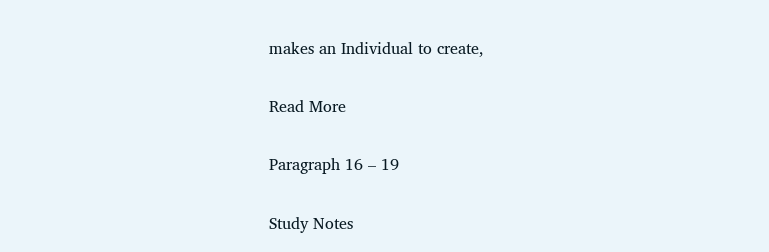makes an Individual to create,

Read More

Paragraph 16 – 19

Study Notes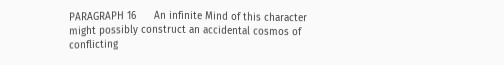PARAGRAPH 16      An infinite Mind of this character might possibly construct an accidental cosmos of conflicting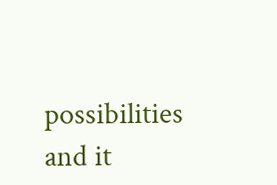possibilities and it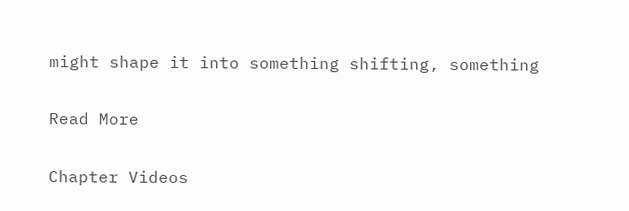might shape it into something shifting, something

Read More

Chapter Videos